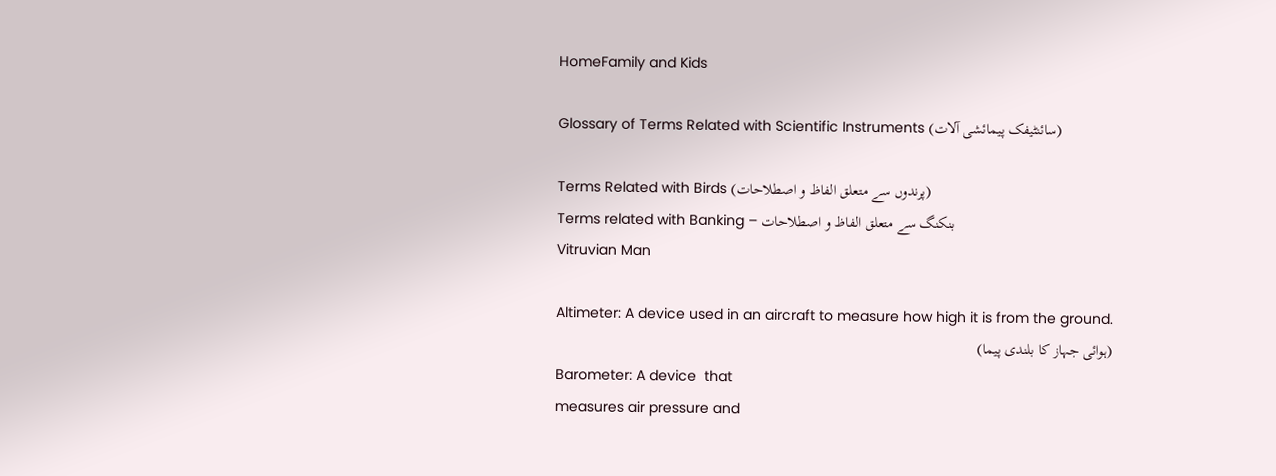HomeFamily and Kids

Glossary of Terms Related with Scientific Instruments (سائنٹیفک پیمائشی آلات)

Terms Related with Birds (پرندوں سے متعلق الفاظ و اصطلاحات)
Terms related with Banking – بنکنگ سے متعلق الفاظ و اصطلاحات
Vitruvian Man

Altimeter: A device used in an aircraft to measure how high it is from the ground.
(ہوائی جہاز کا بلندی پیما)
Barometer: A device  that
measures air pressure and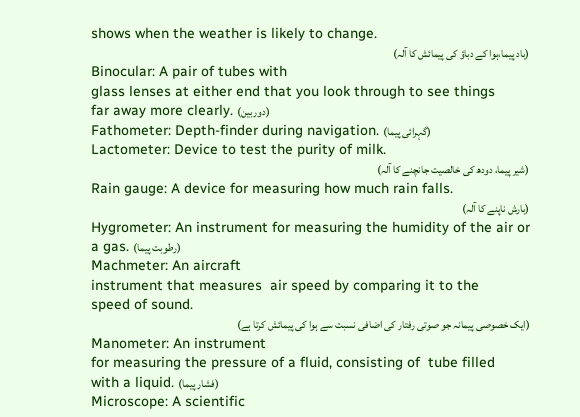shows when the weather is likely to change.
(باد پیما،ہوا کے دباؤ کی پیمائش کا آلہ)
Binocular: A pair of tubes with
glass lenses at either end that you look through to see things
far away more clearly. (دوربین)
Fathometer: Depth-finder during navigation. (گہرائی پیما)
Lactometer: Device to test the purity of milk.
(شیر پیما، دودھ کی خالصیت جانچنے کا آلہ)
Rain gauge: A device for measuring how much rain falls.
(بارش ناپنے کا آلہ)
Hygrometer: An instrument for measuring the humidity of the air or a gas. (رطوبت پیما)
Machmeter: An aircraft
instrument that measures  air speed by comparing it to the
speed of sound.
(ایک خصوصی پیمانہ جو صوتی رفتار کی اضافی نسبت سے ہوا کی پیمائش کرتا ہے)
Manometer: An instrument
for measuring the pressure of a fluid, consisting of  tube filled
with a liquid. (فشار پیما)
Microscope: A scientific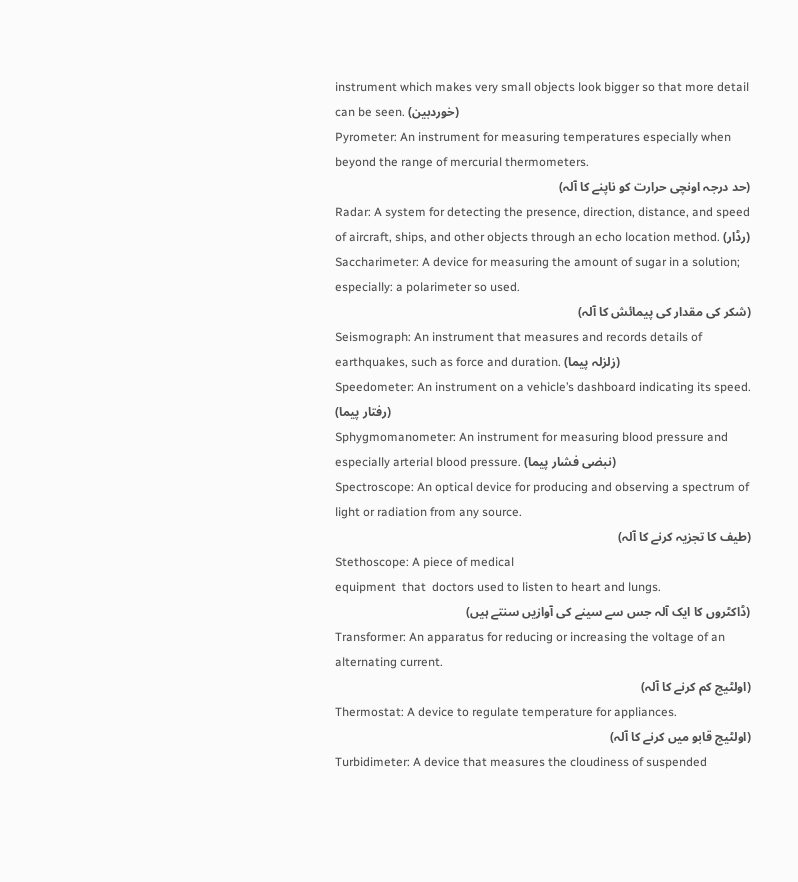instrument which makes very small objects look bigger so that more detail can be seen. (خوردبین)
Pyrometer: An instrument for measuring temperatures especially when beyond the range of mercurial thermometers.
(حد درجہ اونچی حرارت کو ناپنے کا آلہ)
Radar: A system for detecting the presence, direction, distance, and speed of aircraft, ships, and other objects through an echo location method. (رڈار)
Saccharimeter: A device for measuring the amount of sugar in a solution; especially: a polarimeter so used.
(شکر کی مقدار کی پیمائش کا آلہ)
Seismograph: An instrument that measures and records details of earthquakes, such as force and duration. (زلزلہ پیما)
Speedometer: An instrument on a vehicle’s dashboard indicating its speed. (رفتار پیما)
Sphygmomanometer: An instrument for measuring blood pressure and especially arterial blood pressure. (نبضی فشار پیما)
Spectroscope: An optical device for producing and observing a spectrum of light or radiation from any source.
(طیف کا تجزیہ کرنے کا آلہ)
Stethoscope: A piece of medical
equipment  that  doctors used to listen to heart and lungs.
(ڈاکٹروں کا ایک آلہ جس سے سینے کی آوازیں سنتے ہیں)
Transformer: An apparatus for reducing or increasing the voltage of an alternating current.
(اولٹیج کم کرنے کا آلہ)
Thermostat: A device to regulate temperature for appliances.
(اولٹیج قابو میں کرنے کا آلہ)
Turbidimeter: A device that measures the cloudiness of suspended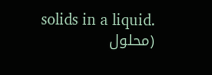solids in a liquid.
(محلول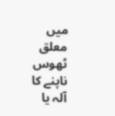میں معلق ٹھوس ناپنے کا آلہ یا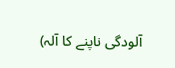آلودگی ناپنے کا آلہ)